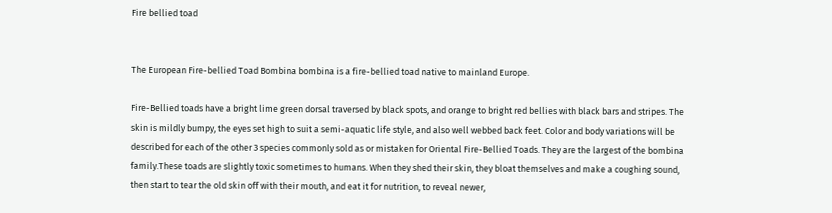Fire bellied toad


The European Fire-bellied Toad Bombina bombina is a fire-bellied toad native to mainland Europe.

Fire-Bellied toads have a bright lime green dorsal traversed by black spots, and orange to bright red bellies with black bars and stripes. The skin is mildly bumpy, the eyes set high to suit a semi-aquatic life style, and also well webbed back feet. Color and body variations will be described for each of the other 3 species commonly sold as or mistaken for Oriental Fire-Bellied Toads. They are the largest of the bombina family.These toads are slightly toxic sometimes to humans. When they shed their skin, they bloat themselves and make a coughing sound, then start to tear the old skin off with their mouth, and eat it for nutrition, to reveal newer,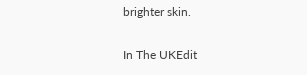brighter skin.

In The UKEdit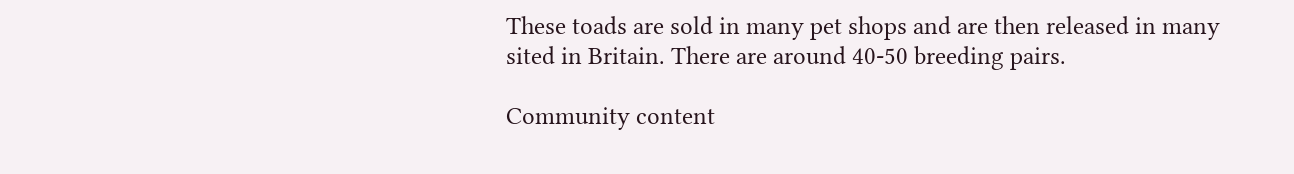These toads are sold in many pet shops and are then released in many sited in Britain. There are around 40-50 breeding pairs.

Community content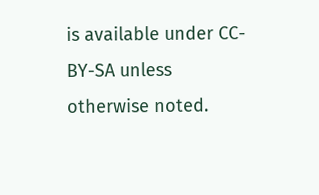is available under CC-BY-SA unless otherwise noted.